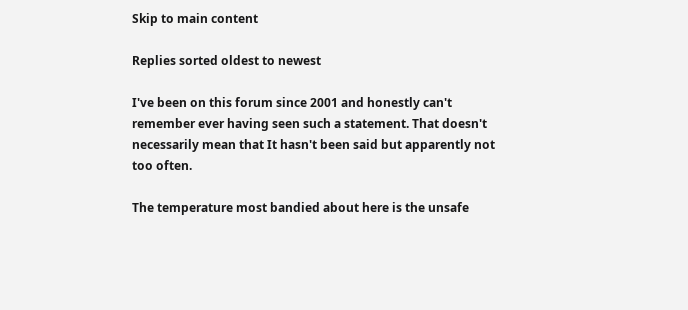Skip to main content

Replies sorted oldest to newest

I've been on this forum since 2001 and honestly can't remember ever having seen such a statement. That doesn't necessarily mean that It hasn't been said but apparently not too often.

The temperature most bandied about here is the unsafe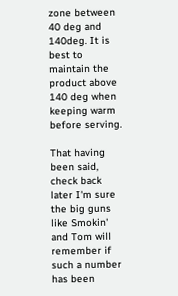zone between 40 deg and 140deg. It is best to maintain the product above 140 deg when keeping warm before serving.

That having been said, check back later I'm sure the big guns like Smokin' and Tom will remember if such a number has been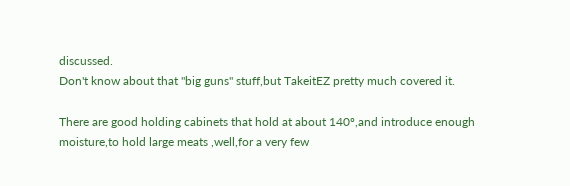discussed.
Don't know about that "big guns" stuff,but TakeitEZ pretty much covered it.

There are good holding cabinets that hold at about 140º,and introduce enough moisture,to hold large meats ,well,for a very few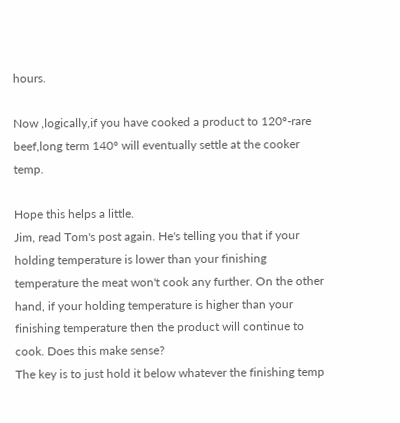hours.

Now ,logically,if you have cooked a product to 120º-rare beef,long term 140º will eventually settle at the cooker temp.

Hope this helps a little.
Jim, read Tom's post again. He's telling you that if your holding temperature is lower than your finishing temperature the meat won't cook any further. On the other hand, if your holding temperature is higher than your finishing temperature then the product will continue to cook. Does this make sense?
The key is to just hold it below whatever the finishing temp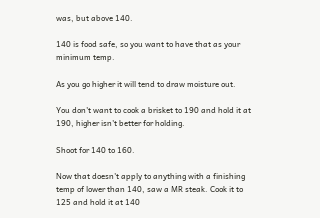was, but above 140.

140 is food safe, so you want to have that as your minimum temp.

As you go higher it will tend to draw moisture out.

You don't want to cook a brisket to 190 and hold it at 190, higher isn't better for holding.

Shoot for 140 to 160.

Now that doesn't apply to anything with a finishing temp of lower than 140, saw a MR steak. Cook it to 125 and hold it at 140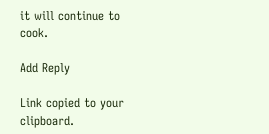it will continue to cook.

Add Reply

Link copied to your clipboard.